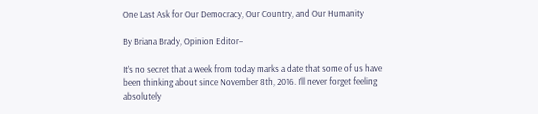One Last Ask for Our Democracy, Our Country, and Our Humanity

By Briana Brady, Opinion Editor–

It’s no secret that a week from today marks a date that some of us have been thinking about since November 8th, 2016. I’ll never forget feeling absolutely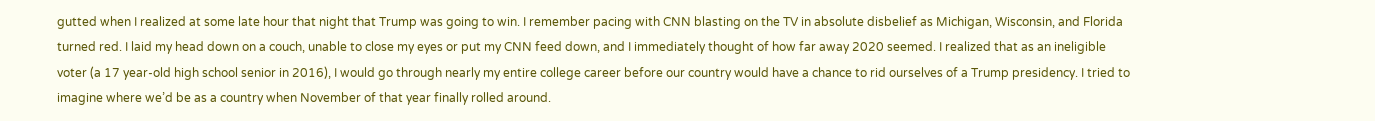gutted when I realized at some late hour that night that Trump was going to win. I remember pacing with CNN blasting on the TV in absolute disbelief as Michigan, Wisconsin, and Florida turned red. I laid my head down on a couch, unable to close my eyes or put my CNN feed down, and I immediately thought of how far away 2020 seemed. I realized that as an ineligible voter (a 17 year-old high school senior in 2016), I would go through nearly my entire college career before our country would have a chance to rid ourselves of a Trump presidency. I tried to imagine where we’d be as a country when November of that year finally rolled around.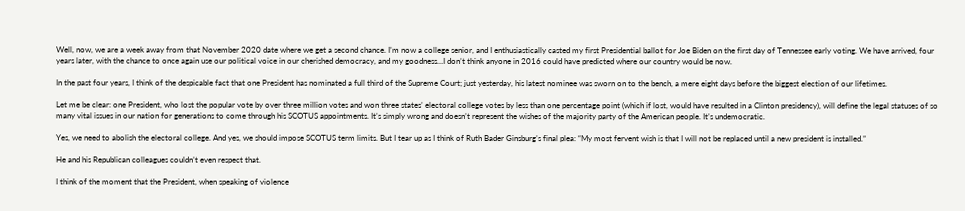Well, now, we are a week away from that November 2020 date where we get a second chance. I’m now a college senior, and I enthusiastically casted my first Presidential ballot for Joe Biden on the first day of Tennessee early voting. We have arrived, four years later, with the chance to once again use our political voice in our cherished democracy, and my goodness…I don’t think anyone in 2016 could have predicted where our country would be now.

In the past four years, I think of the despicable fact that one President has nominated a full third of the Supreme Court; just yesterday, his latest nominee was sworn on to the bench, a mere eight days before the biggest election of our lifetimes.

Let me be clear: one President, who lost the popular vote by over three million votes and won three states’ electoral college votes by less than one percentage point (which if lost, would have resulted in a Clinton presidency), will define the legal statuses of so many vital issues in our nation for generations to come through his SCOTUS appointments. It’s simply wrong and doesn’t represent the wishes of the majority party of the American people. It’s undemocratic.

Yes, we need to abolish the electoral college. And yes, we should impose SCOTUS term limits. But I tear up as I think of Ruth Bader Ginsburg’s final plea: “My most fervent wish is that I will not be replaced until a new president is installed.”

He and his Republican colleagues couldn’t even respect that.

I think of the moment that the President, when speaking of violence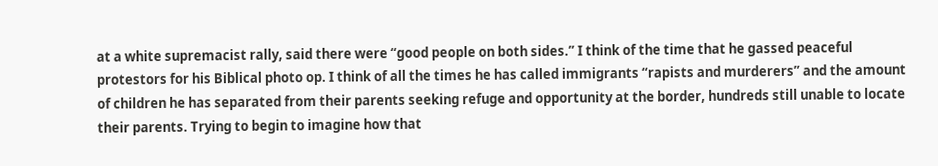at a white supremacist rally, said there were “good people on both sides.” I think of the time that he gassed peaceful protestors for his Biblical photo op. I think of all the times he has called immigrants “rapists and murderers” and the amount of children he has separated from their parents seeking refuge and opportunity at the border, hundreds still unable to locate their parents. Trying to begin to imagine how that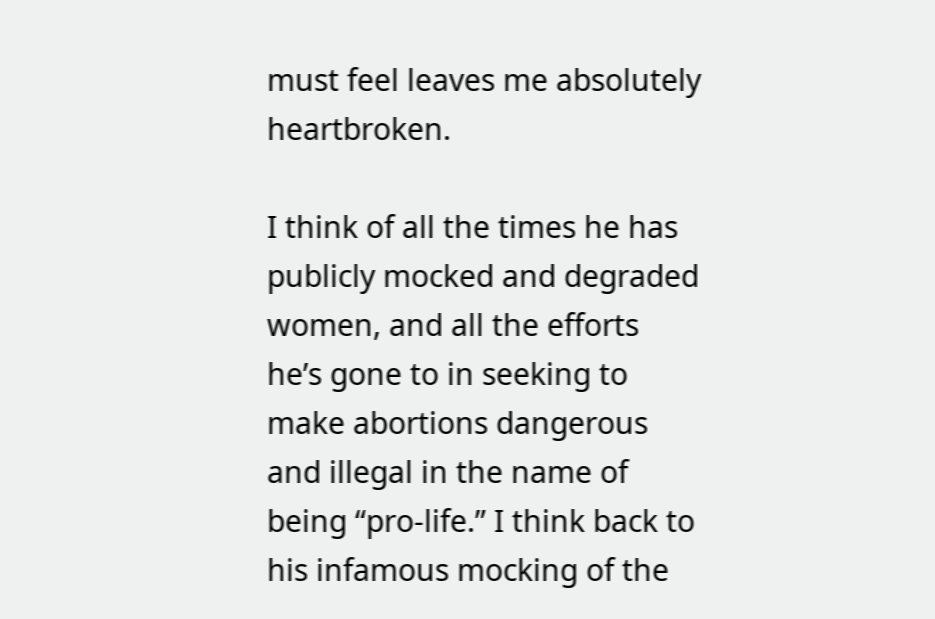must feel leaves me absolutely heartbroken.

I think of all the times he has publicly mocked and degraded women, and all the efforts he’s gone to in seeking to make abortions dangerous and illegal in the name of being “pro-life.” I think back to his infamous mocking of the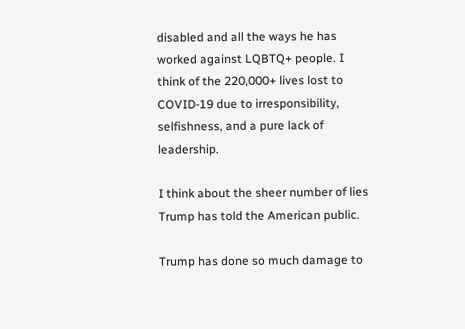disabled and all the ways he has worked against LQBTQ+ people. I think of the 220,000+ lives lost to COVID-19 due to irresponsibility, selfishness, and a pure lack of leadership.

I think about the sheer number of lies Trump has told the American public.

Trump has done so much damage to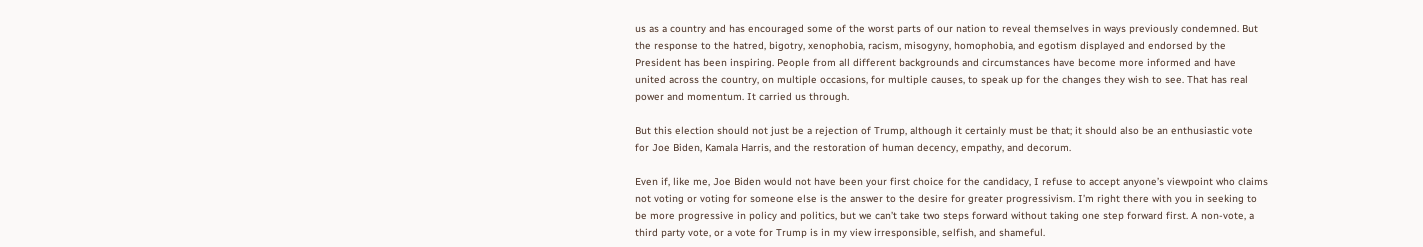us as a country and has encouraged some of the worst parts of our nation to reveal themselves in ways previously condemned. But the response to the hatred, bigotry, xenophobia, racism, misogyny, homophobia, and egotism displayed and endorsed by the President has been inspiring. People from all different backgrounds and circumstances have become more informed and have united across the country, on multiple occasions, for multiple causes, to speak up for the changes they wish to see. That has real power and momentum. It carried us through.

But this election should not just be a rejection of Trump, although it certainly must be that; it should also be an enthusiastic vote for Joe Biden, Kamala Harris, and the restoration of human decency, empathy, and decorum.

Even if, like me, Joe Biden would not have been your first choice for the candidacy, I refuse to accept anyone’s viewpoint who claims not voting or voting for someone else is the answer to the desire for greater progressivism. I’m right there with you in seeking to be more progressive in policy and politics, but we can’t take two steps forward without taking one step forward first. A non-vote, a third party vote, or a vote for Trump is in my view irresponsible, selfish, and shameful.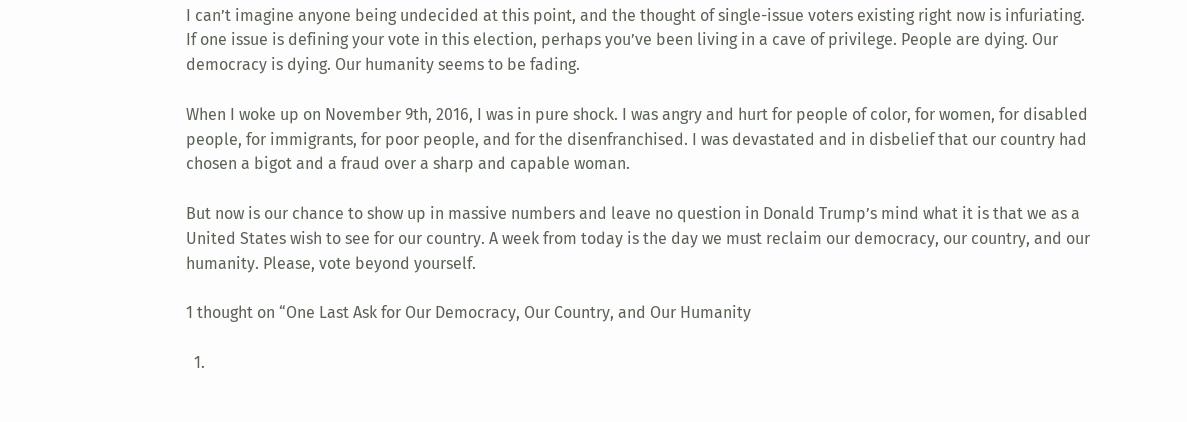I can’t imagine anyone being undecided at this point, and the thought of single-issue voters existing right now is infuriating. If one issue is defining your vote in this election, perhaps you’ve been living in a cave of privilege. People are dying. Our democracy is dying. Our humanity seems to be fading.

When I woke up on November 9th, 2016, I was in pure shock. I was angry and hurt for people of color, for women, for disabled people, for immigrants, for poor people, and for the disenfranchised. I was devastated and in disbelief that our country had chosen a bigot and a fraud over a sharp and capable woman.

But now is our chance to show up in massive numbers and leave no question in Donald Trump’s mind what it is that we as a United States wish to see for our country. A week from today is the day we must reclaim our democracy, our country, and our humanity. Please, vote beyond yourself.

1 thought on “One Last Ask for Our Democracy, Our Country, and Our Humanity

  1.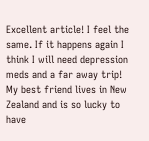Excellent article! I feel the same. If it happens again I think I will need depression meds and a far away trip! My best friend lives in New Zealand and is so lucky to have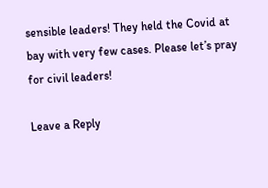sensible leaders! They held the Covid at bay with very few cases. Please let’s pray for civil leaders!

Leave a Reply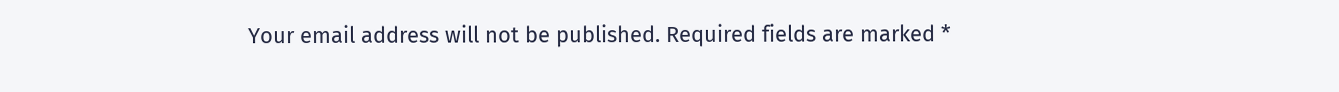Your email address will not be published. Required fields are marked *